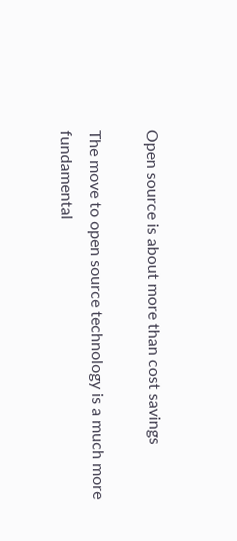Open source is about more than cost savings

The move to open source technology is a much more fundamental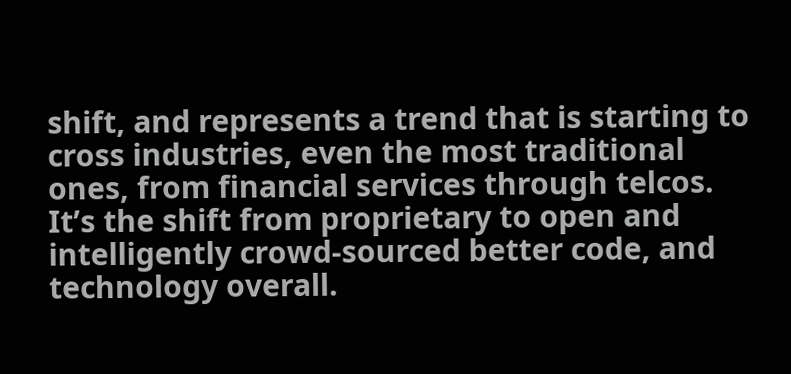shift, and represents a trend that is starting to cross industries, even the most traditional ones, from financial services through telcos. It’s the shift from proprietary to open and intelligently crowd-sourced better code, and technology overall.